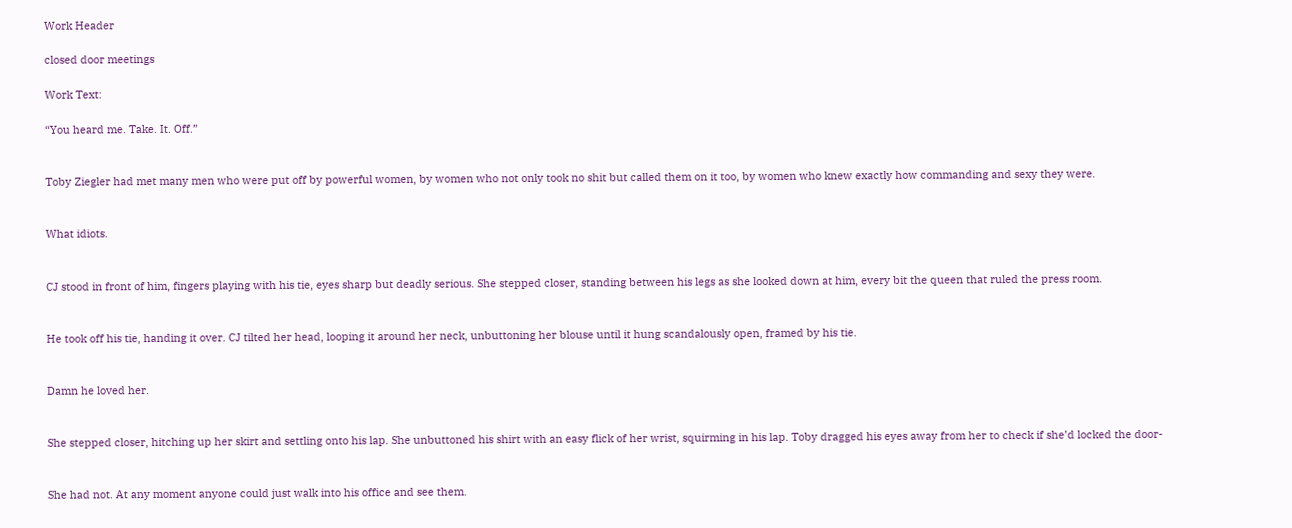Work Header

closed door meetings

Work Text:

“You heard me. Take. It. Off.”


Toby Ziegler had met many men who were put off by powerful women, by women who not only took no shit but called them on it too, by women who knew exactly how commanding and sexy they were.


What idiots.


CJ stood in front of him, fingers playing with his tie, eyes sharp but deadly serious. She stepped closer, standing between his legs as she looked down at him, every bit the queen that ruled the press room.


He took off his tie, handing it over. CJ tilted her head, looping it around her neck, unbuttoning her blouse until it hung scandalously open, framed by his tie.


Damn he loved her.


She stepped closer, hitching up her skirt and settling onto his lap. She unbuttoned his shirt with an easy flick of her wrist, squirming in his lap. Toby dragged his eyes away from her to check if she’d locked the door-


She had not. At any moment anyone could just walk into his office and see them.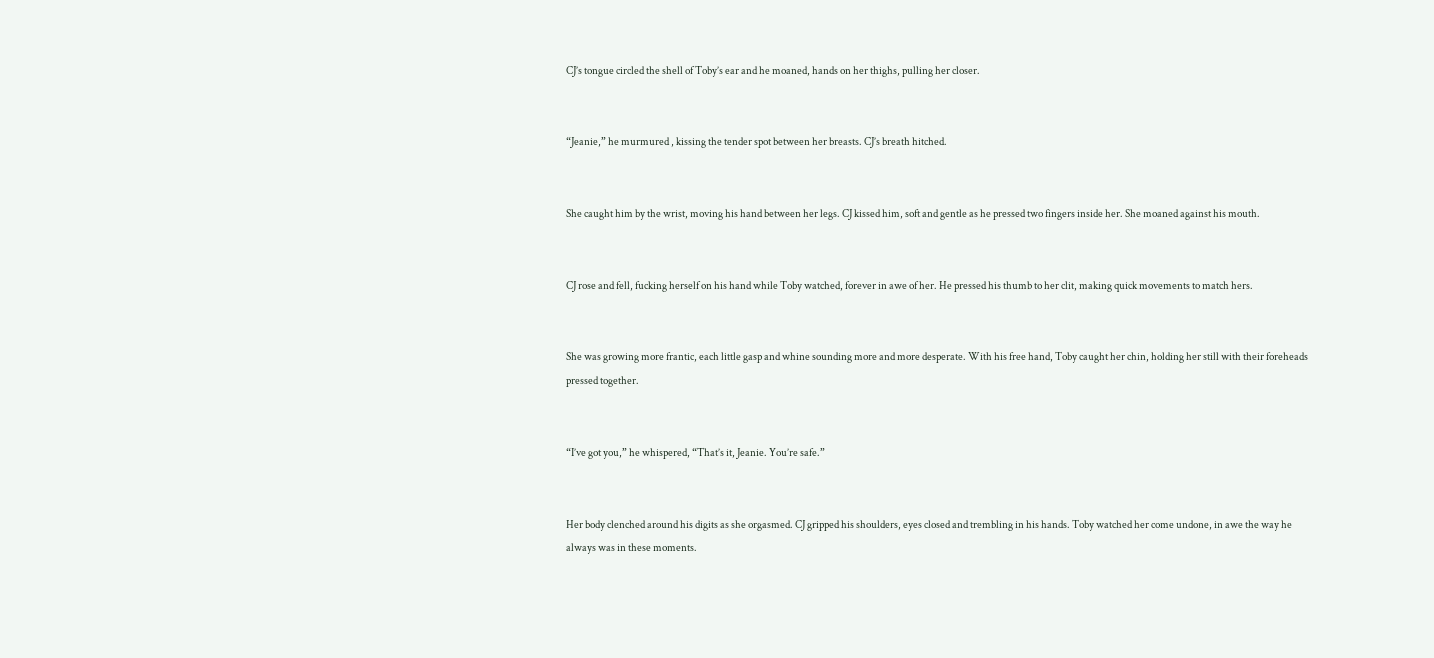CJ’s tongue circled the shell of Toby’s ear and he moaned, hands on her thighs, pulling her closer.


“Jeanie,” he murmured , kissing the tender spot between her breasts. CJ’s breath hitched.


She caught him by the wrist, moving his hand between her legs. CJ kissed him, soft and gentle as he pressed two fingers inside her. She moaned against his mouth.


CJ rose and fell, fucking herself on his hand while Toby watched, forever in awe of her. He pressed his thumb to her clit, making quick movements to match hers.


She was growing more frantic, each little gasp and whine sounding more and more desperate. With his free hand, Toby caught her chin, holding her still with their foreheads pressed together.


“I’ve got you,” he whispered, “That’s it, Jeanie. You’re safe.”


Her body clenched around his digits as she orgasmed. CJ gripped his shoulders, eyes closed and trembling in his hands. Toby watched her come undone, in awe the way he always was in these moments.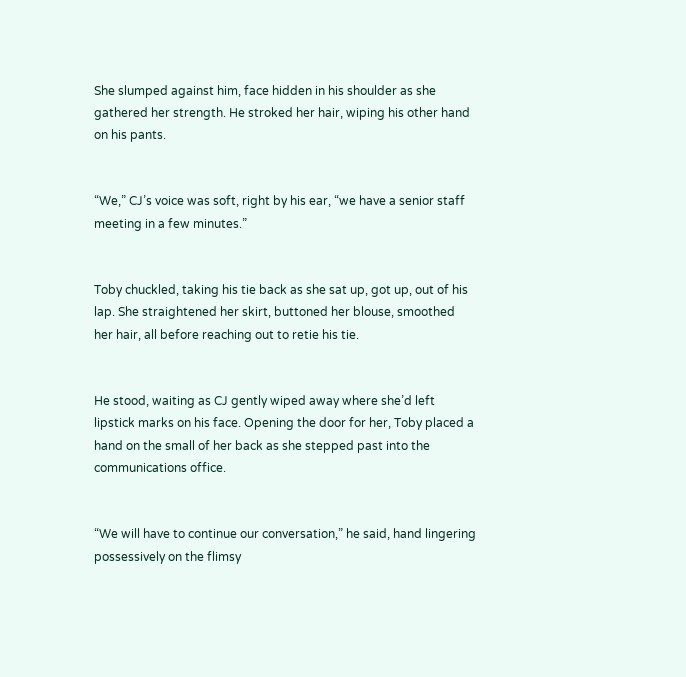She slumped against him, face hidden in his shoulder as she gathered her strength. He stroked her hair, wiping his other hand on his pants.


“We,” CJ’s voice was soft, right by his ear, “we have a senior staff meeting in a few minutes.”


Toby chuckled, taking his tie back as she sat up, got up, out of his lap. She straightened her skirt, buttoned her blouse, smoothed her hair, all before reaching out to retie his tie.


He stood, waiting as CJ gently wiped away where she’d left lipstick marks on his face. Opening the door for her, Toby placed a hand on the small of her back as she stepped past into the communications office.


“We will have to continue our conversation,” he said, hand lingering possessively on the flimsy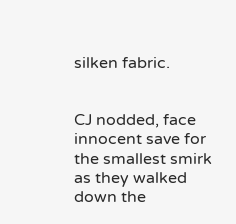silken fabric.


CJ nodded, face innocent save for the smallest smirk as they walked down the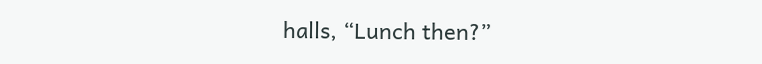halls, “Lunch then?”